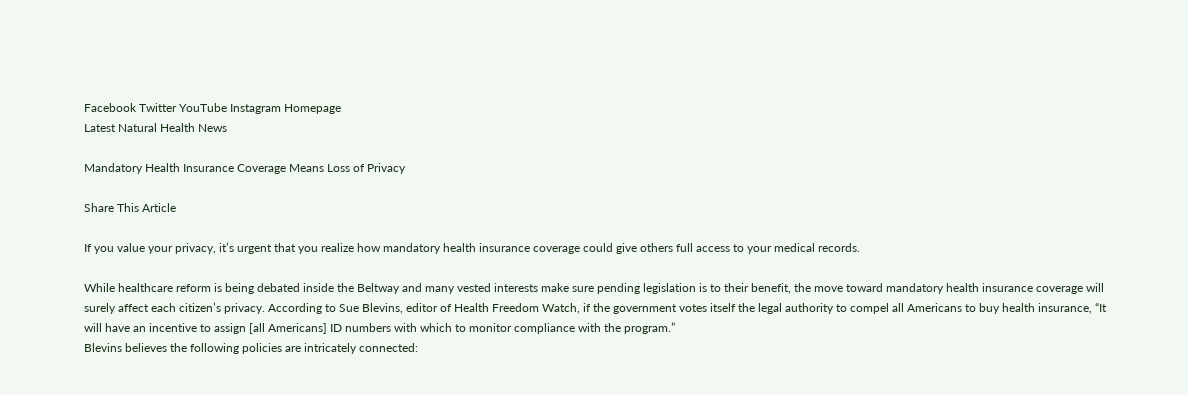Facebook Twitter YouTube Instagram Homepage
Latest Natural Health News

Mandatory Health Insurance Coverage Means Loss of Privacy

Share This Article

If you value your privacy, it’s urgent that you realize how mandatory health insurance coverage could give others full access to your medical records.

While healthcare reform is being debated inside the Beltway and many vested interests make sure pending legislation is to their benefit, the move toward mandatory health insurance coverage will surely affect each citizen’s privacy. According to Sue Blevins, editor of Health Freedom Watch, if the government votes itself the legal authority to compel all Americans to buy health insurance, “It will have an incentive to assign [all Americans] ID numbers with which to monitor compliance with the program.”
Blevins believes the following policies are intricately connected: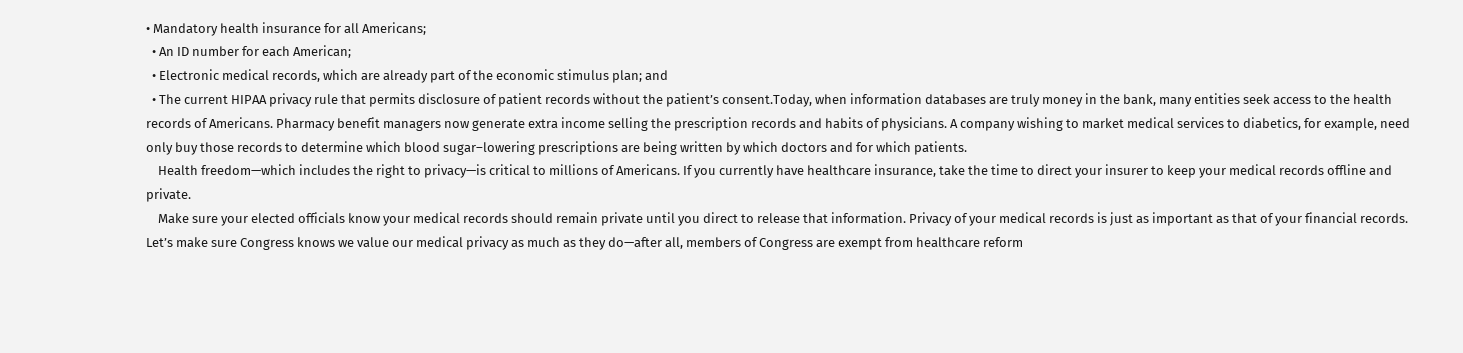• Mandatory health insurance for all Americans;
  • An ID number for each American;
  • Electronic medical records, which are already part of the economic stimulus plan; and
  • The current HIPAA privacy rule that permits disclosure of patient records without the patient’s consent.Today, when information databases are truly money in the bank, many entities seek access to the health records of Americans. Pharmacy benefit managers now generate extra income selling the prescription records and habits of physicians. A company wishing to market medical services to diabetics, for example, need only buy those records to determine which blood sugar–lowering prescriptions are being written by which doctors and for which patients.
    Health freedom—which includes the right to privacy—is critical to millions of Americans. If you currently have healthcare insurance, take the time to direct your insurer to keep your medical records offline and private.
    Make sure your elected officials know your medical records should remain private until you direct to release that information. Privacy of your medical records is just as important as that of your financial records. Let’s make sure Congress knows we value our medical privacy as much as they do—after all, members of Congress are exempt from healthcare reform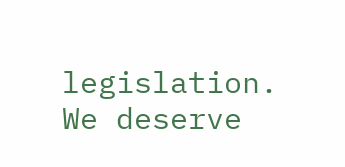legislation. We deserve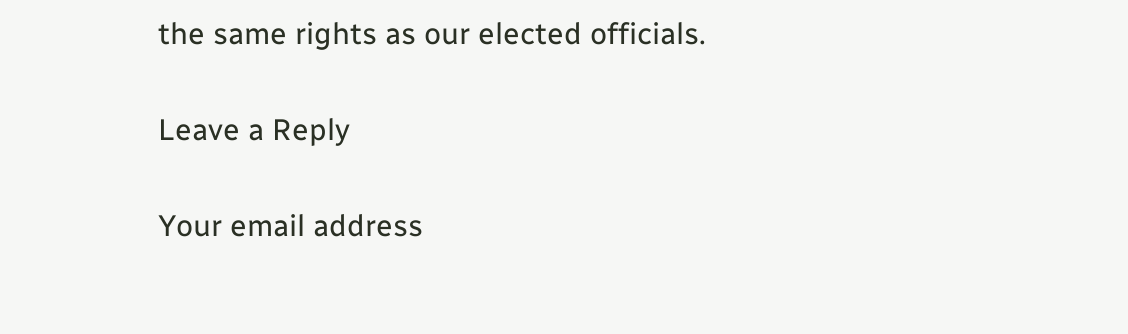the same rights as our elected officials.

Leave a Reply

Your email address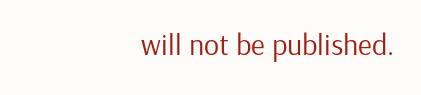will not be published.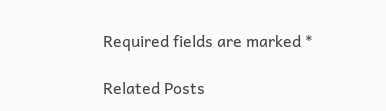Required fields are marked *

Related Posts